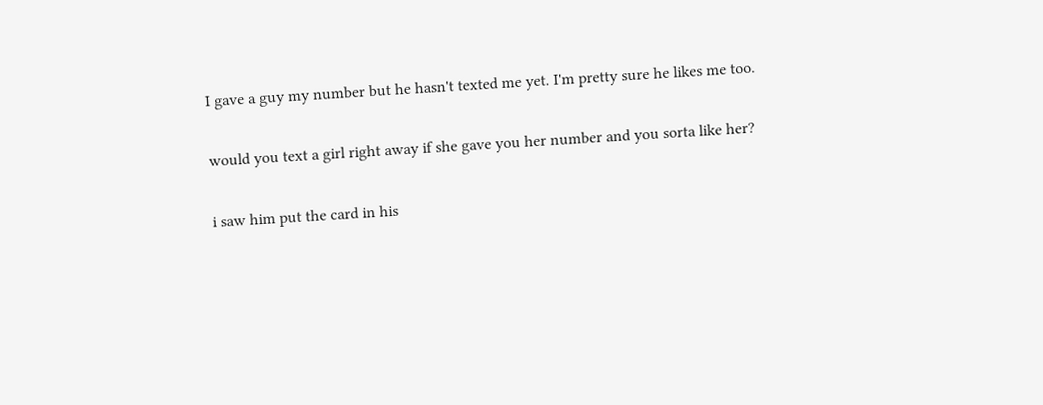I gave a guy my number but he hasn't texted me yet. I'm pretty sure he likes me too.

would you text a girl right away if she gave you her number and you sorta like her?

i saw him put the card in his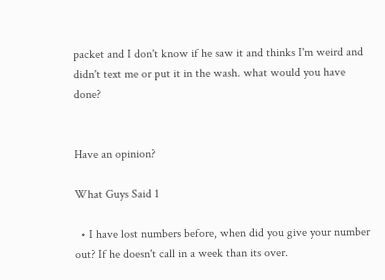packet and I don't know if he saw it and thinks I'm weird and didn't text me or put it in the wash. what would you have done?


Have an opinion?

What Guys Said 1

  • I have lost numbers before, when did you give your number out? If he doesn't call in a week than its over.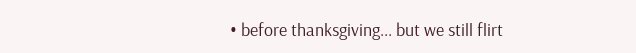• before thanksgiving... but we still flirt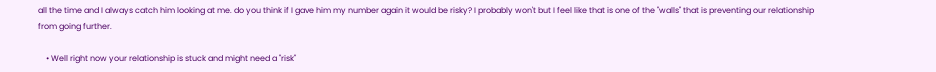all the time and I always catch him looking at me. do you think if I gave him my number again it would be risky? I probably won't but I feel like that is one of the "walls" that is preventing our relationship from going further.

    • Well right now your relationship is stuck and might need a "risk"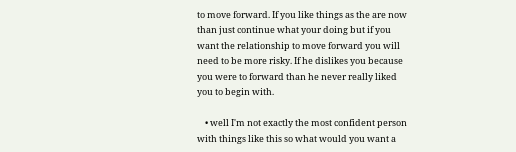to move forward. If you like things as the are now than just continue what your doing but if you want the relationship to move forward you will need to be more risky. If he dislikes you because you were to forward than he never really liked you to begin with.

    • well I'm not exactly the most confident person with things like this so what would you want a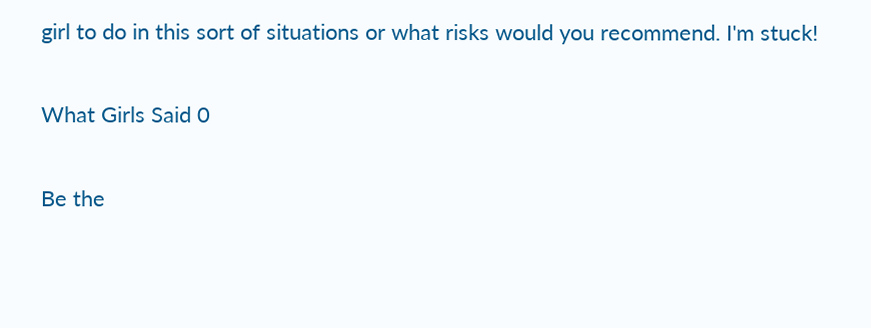girl to do in this sort of situations or what risks would you recommend. I'm stuck!

What Girls Said 0

Be the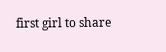first girl to share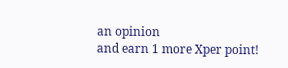an opinion
and earn 1 more Xper point!